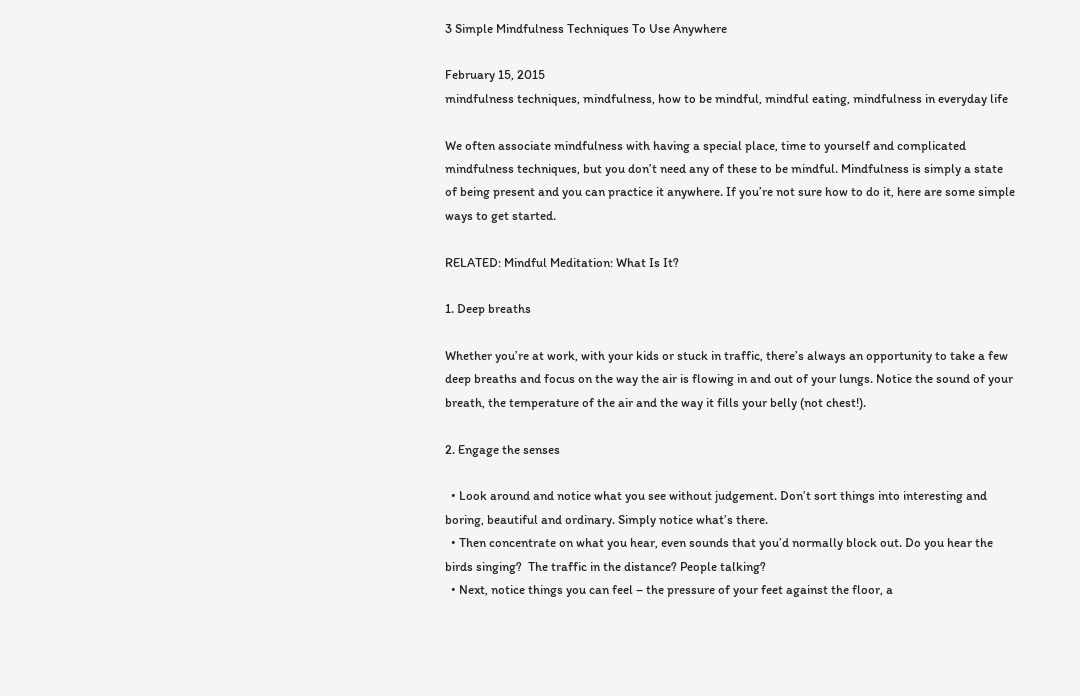3 Simple Mindfulness Techniques To Use Anywhere

February 15, 2015
mindfulness techniques, mindfulness, how to be mindful, mindful eating, mindfulness in everyday life

We often associate mindfulness with having a special place, time to yourself and complicated mindfulness techniques, but you don’t need any of these to be mindful. Mindfulness is simply a state of being present and you can practice it anywhere. If you’re not sure how to do it, here are some simple ways to get started.

RELATED: Mindful Meditation: What Is It?

1. Deep breaths

Whether you’re at work, with your kids or stuck in traffic, there’s always an opportunity to take a few deep breaths and focus on the way the air is flowing in and out of your lungs. Notice the sound of your breath, the temperature of the air and the way it fills your belly (not chest!).

2. Engage the senses

  • Look around and notice what you see without judgement. Don’t sort things into interesting and boring, beautiful and ordinary. Simply notice what’s there.
  • Then concentrate on what you hear, even sounds that you’d normally block out. Do you hear the birds singing?  The traffic in the distance? People talking?
  • Next, notice things you can feel – the pressure of your feet against the floor, a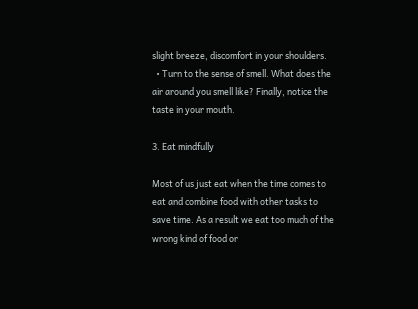slight breeze, discomfort in your shoulders.
  • Turn to the sense of smell. What does the air around you smell like? Finally, notice the taste in your mouth.

3. Eat mindfully

Most of us just eat when the time comes to eat and combine food with other tasks to save time. As a result we eat too much of the wrong kind of food or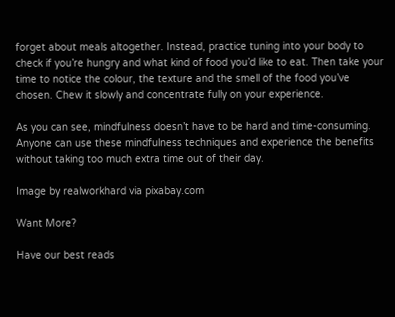forget about meals altogether. Instead, practice tuning into your body to check if you’re hungry and what kind of food you’d like to eat. Then take your time to notice the colour, the texture and the smell of the food you’ve chosen. Chew it slowly and concentrate fully on your experience.

As you can see, mindfulness doesn’t have to be hard and time-consuming. Anyone can use these mindfulness techniques and experience the benefits without taking too much extra time out of their day.

Image by realworkhard via pixabay.com

Want More?

Have our best reads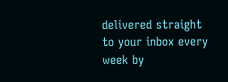delivered straight to your inbox every week by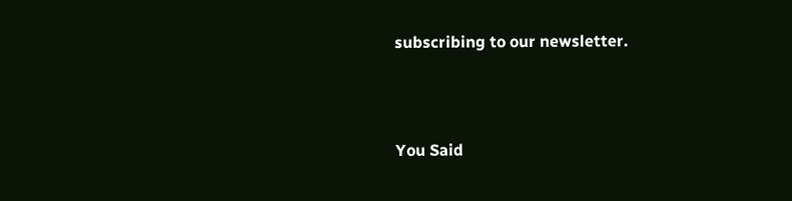subscribing to our newsletter.



You Said